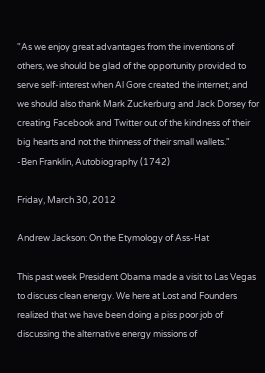"As we enjoy great advantages from the inventions of others, we should be glad of the opportunity provided to serve self-interest when Al Gore created the internet; and we should also thank Mark Zuckerburg and Jack Dorsey for creating Facebook and Twitter out of the kindness of their big hearts and not the thinness of their small wallets."
-Ben Franklin, Autobiography (1742)

Friday, March 30, 2012

Andrew Jackson: On the Etymology of Ass-Hat

This past week President Obama made a visit to Las Vegas to discuss clean energy. We here at Lost and Founders realized that we have been doing a piss poor job of discussing the alternative energy missions of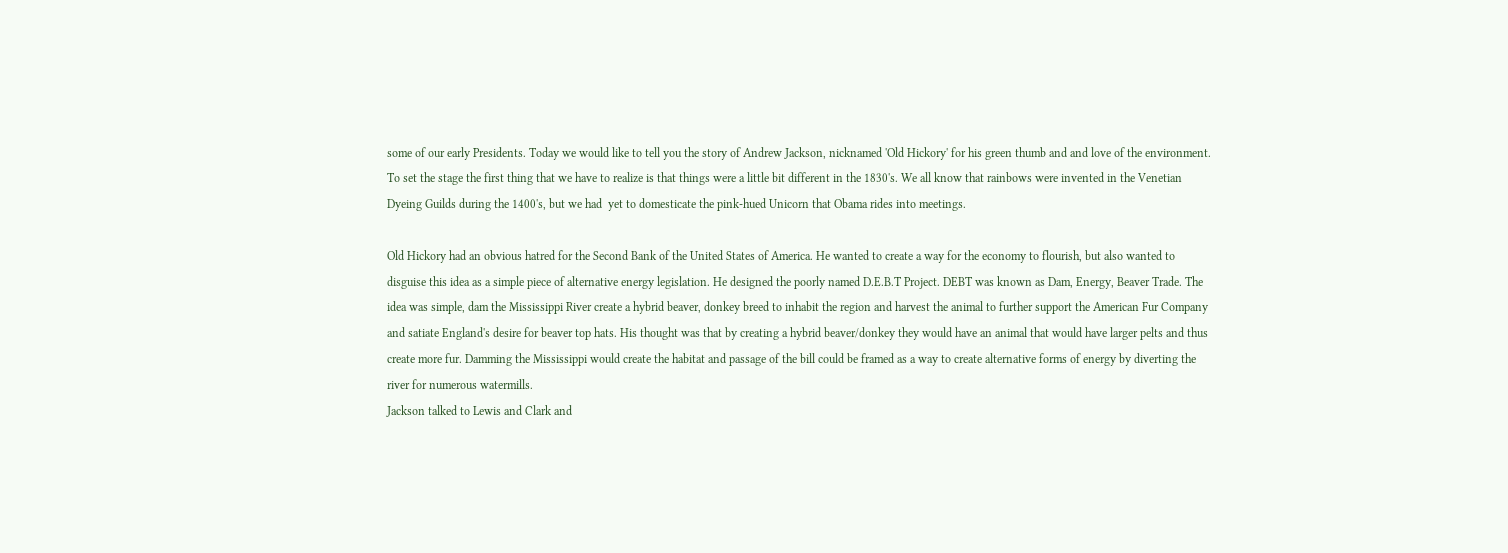some of our early Presidents. Today we would like to tell you the story of Andrew Jackson, nicknamed 'Old Hickory' for his green thumb and and love of the environment. To set the stage the first thing that we have to realize is that things were a little bit different in the 1830's. We all know that rainbows were invented in the Venetian Dyeing Guilds during the 1400's, but we had  yet to domesticate the pink-hued Unicorn that Obama rides into meetings.

Old Hickory had an obvious hatred for the Second Bank of the United States of America. He wanted to create a way for the economy to flourish, but also wanted to disguise this idea as a simple piece of alternative energy legislation. He designed the poorly named D.E.B.T Project. DEBT was known as Dam, Energy, Beaver Trade. The idea was simple, dam the Mississippi River create a hybrid beaver, donkey breed to inhabit the region and harvest the animal to further support the American Fur Company and satiate England's desire for beaver top hats. His thought was that by creating a hybrid beaver/donkey they would have an animal that would have larger pelts and thus create more fur. Damming the Mississippi would create the habitat and passage of the bill could be framed as a way to create alternative forms of energy by diverting the river for numerous watermills.
Jackson talked to Lewis and Clark and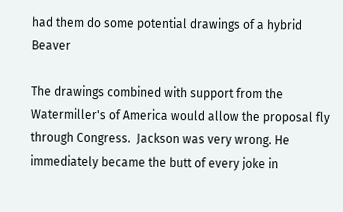had them do some potential drawings of a hybrid Beaver

The drawings combined with support from the Watermiller's of America would allow the proposal fly through Congress.  Jackson was very wrong. He immediately became the butt of every joke in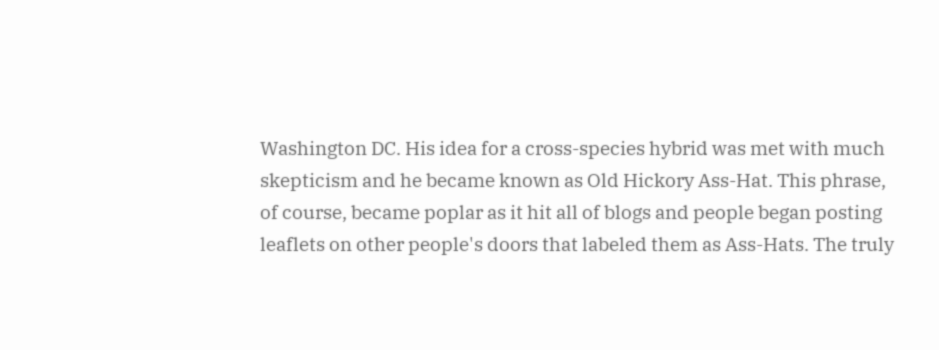Washington DC. His idea for a cross-species hybrid was met with much skepticism and he became known as Old Hickory Ass-Hat. This phrase, of course, became poplar as it hit all of blogs and people began posting leaflets on other people's doors that labeled them as Ass-Hats. The truly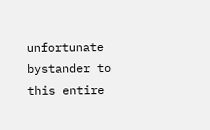unfortunate bystander to this entire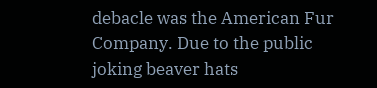debacle was the American Fur Company. Due to the public joking beaver hats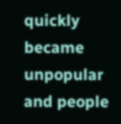quickly became unpopular and people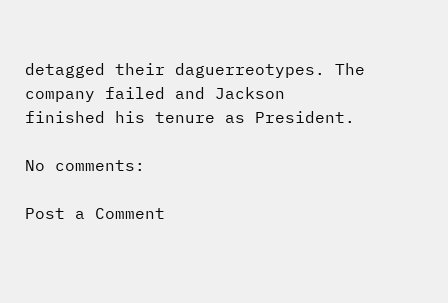detagged their daguerreotypes. The company failed and Jackson finished his tenure as President.

No comments:

Post a Comment